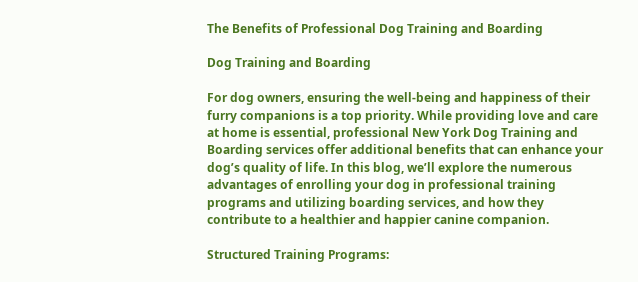The Benefits of Professional Dog Training and Boarding

Dog Training and Boarding

For dog owners, ensuring the well-being and happiness of their furry companions is a top priority. While providing love and care at home is essential, professional New York Dog Training and Boarding services offer additional benefits that can enhance your dog’s quality of life. In this blog, we’ll explore the numerous advantages of enrolling your dog in professional training programs and utilizing boarding services, and how they contribute to a healthier and happier canine companion.

Structured Training Programs: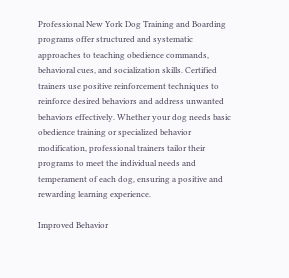Professional New York Dog Training and Boarding programs offer structured and systematic approaches to teaching obedience commands, behavioral cues, and socialization skills. Certified trainers use positive reinforcement techniques to reinforce desired behaviors and address unwanted behaviors effectively. Whether your dog needs basic obedience training or specialized behavior modification, professional trainers tailor their programs to meet the individual needs and temperament of each dog, ensuring a positive and rewarding learning experience.

Improved Behavior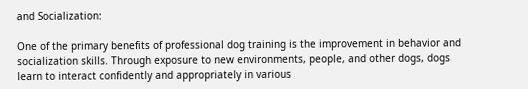and Socialization:

One of the primary benefits of professional dog training is the improvement in behavior and socialization skills. Through exposure to new environments, people, and other dogs, dogs learn to interact confidently and appropriately in various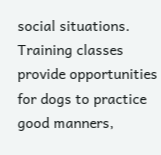social situations. Training classes provide opportunities for dogs to practice good manners,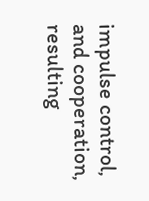impulse control, and cooperation, resulting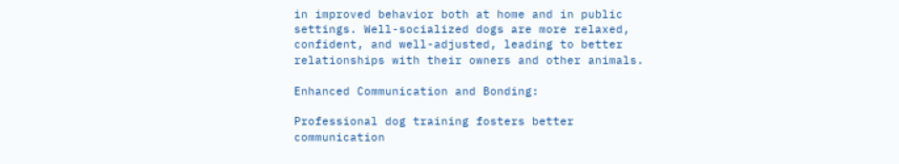in improved behavior both at home and in public settings. Well-socialized dogs are more relaxed, confident, and well-adjusted, leading to better relationships with their owners and other animals.

Enhanced Communication and Bonding:

Professional dog training fosters better communication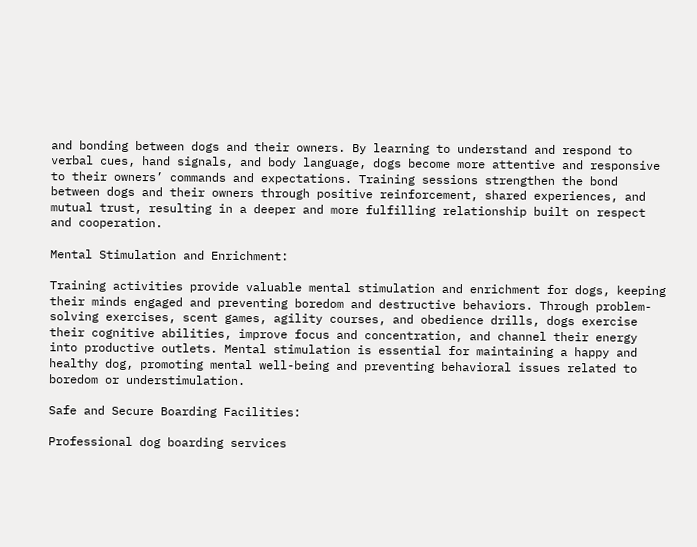and bonding between dogs and their owners. By learning to understand and respond to verbal cues, hand signals, and body language, dogs become more attentive and responsive to their owners’ commands and expectations. Training sessions strengthen the bond between dogs and their owners through positive reinforcement, shared experiences, and mutual trust, resulting in a deeper and more fulfilling relationship built on respect and cooperation.

Mental Stimulation and Enrichment:

Training activities provide valuable mental stimulation and enrichment for dogs, keeping their minds engaged and preventing boredom and destructive behaviors. Through problem-solving exercises, scent games, agility courses, and obedience drills, dogs exercise their cognitive abilities, improve focus and concentration, and channel their energy into productive outlets. Mental stimulation is essential for maintaining a happy and healthy dog, promoting mental well-being and preventing behavioral issues related to boredom or understimulation.

Safe and Secure Boarding Facilities:

Professional dog boarding services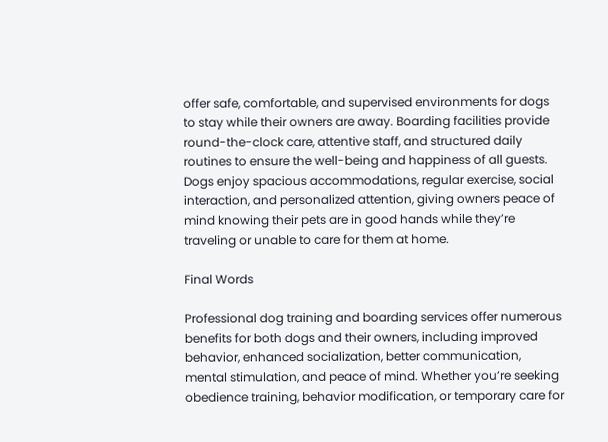offer safe, comfortable, and supervised environments for dogs to stay while their owners are away. Boarding facilities provide round-the-clock care, attentive staff, and structured daily routines to ensure the well-being and happiness of all guests. Dogs enjoy spacious accommodations, regular exercise, social interaction, and personalized attention, giving owners peace of mind knowing their pets are in good hands while they’re traveling or unable to care for them at home.

Final Words

Professional dog training and boarding services offer numerous benefits for both dogs and their owners, including improved behavior, enhanced socialization, better communication, mental stimulation, and peace of mind. Whether you’re seeking obedience training, behavior modification, or temporary care for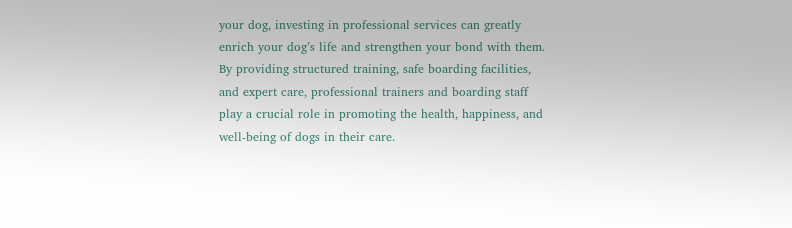your dog, investing in professional services can greatly enrich your dog’s life and strengthen your bond with them. By providing structured training, safe boarding facilities, and expert care, professional trainers and boarding staff play a crucial role in promoting the health, happiness, and well-being of dogs in their care.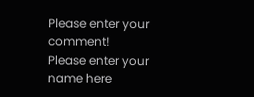Please enter your comment!
Please enter your name here